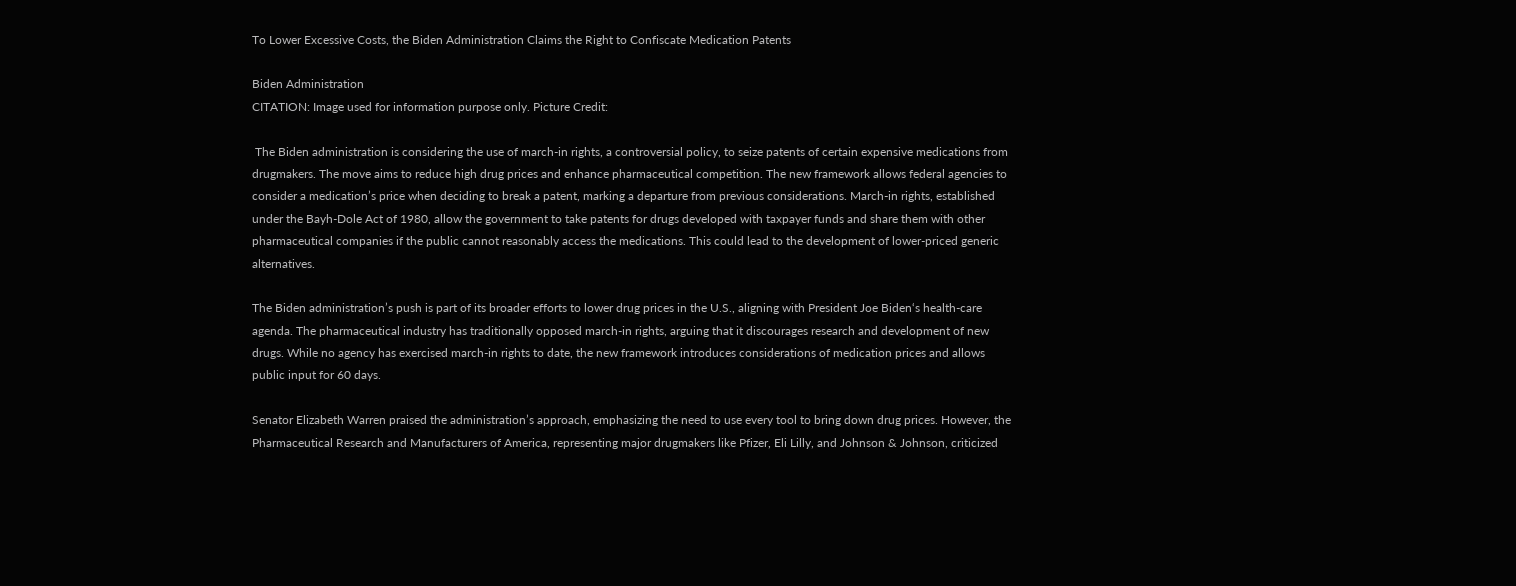To Lower Excessive Costs, the Biden Administration Claims the Right to Confiscate Medication Patents

Biden Administration
CITATION: Image used for information purpose only. Picture Credit:

 The Biden administration is considering the use of march-in rights, a controversial policy, to seize patents of certain expensive medications from drugmakers. The move aims to reduce high drug prices and enhance pharmaceutical competition. The new framework allows federal agencies to consider a medication’s price when deciding to break a patent, marking a departure from previous considerations. March-in rights, established under the Bayh-Dole Act of 1980, allow the government to take patents for drugs developed with taxpayer funds and share them with other pharmaceutical companies if the public cannot reasonably access the medications. This could lead to the development of lower-priced generic alternatives.

The Biden administration’s push is part of its broader efforts to lower drug prices in the U.S., aligning with President Joe Biden‘s health-care agenda. The pharmaceutical industry has traditionally opposed march-in rights, arguing that it discourages research and development of new drugs. While no agency has exercised march-in rights to date, the new framework introduces considerations of medication prices and allows public input for 60 days.

Senator Elizabeth Warren praised the administration’s approach, emphasizing the need to use every tool to bring down drug prices. However, the Pharmaceutical Research and Manufacturers of America, representing major drugmakers like Pfizer, Eli Lilly, and Johnson & Johnson, criticized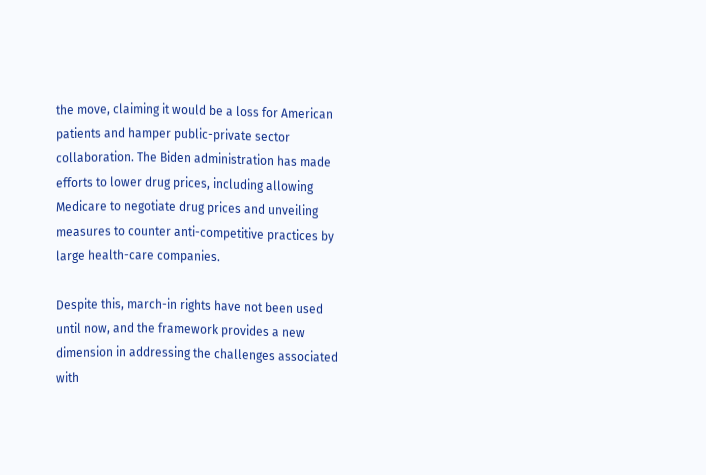the move, claiming it would be a loss for American patients and hamper public-private sector collaboration. The Biden administration has made efforts to lower drug prices, including allowing Medicare to negotiate drug prices and unveiling measures to counter anti-competitive practices by large health-care companies.

Despite this, march-in rights have not been used until now, and the framework provides a new dimension in addressing the challenges associated with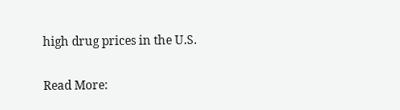high drug prices in the U.S.

Read More: